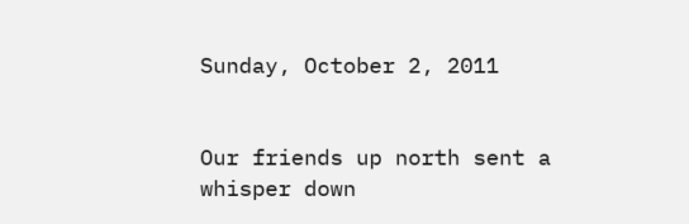Sunday, October 2, 2011


Our friends up north sent a whisper down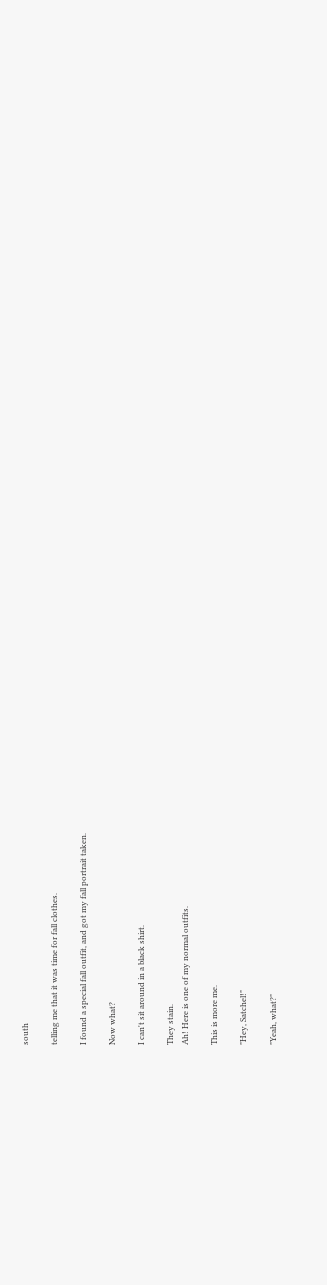south

telling me that it was time for fall clothes.

I found a special fall outfit, and got my fall portrait taken.

Now what?

I can't sit around in a black shirt.

They stain.
Ah! Here is one of my normal outfits.

This is more me.

"Hey, Satchel!"

"Yeah, what?"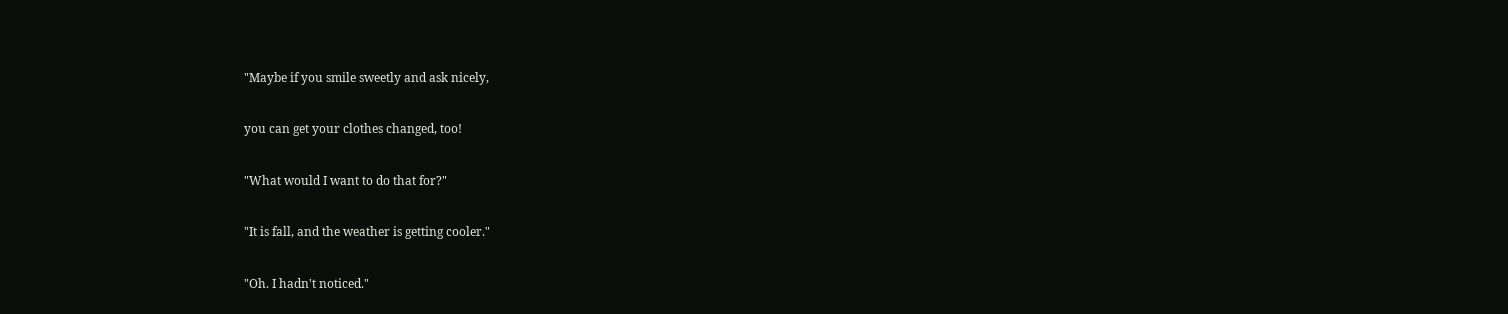"Maybe if you smile sweetly and ask nicely,

you can get your clothes changed, too!

"What would I want to do that for?"

"It is fall, and the weather is getting cooler."

"Oh. I hadn't noticed."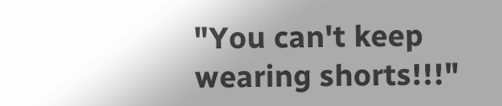"You can't keep wearing shorts!!!"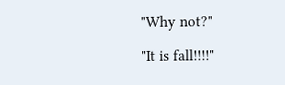"Why not?"

"It is fall!!!!"